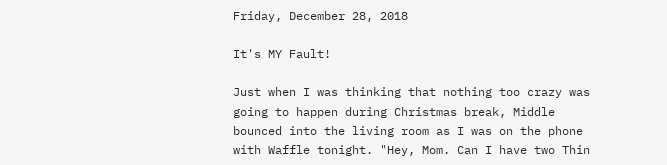Friday, December 28, 2018

It's MY Fault!

Just when I was thinking that nothing too crazy was going to happen during Christmas break, Middle bounced into the living room as I was on the phone with Waffle tonight. "Hey, Mom. Can I have two Thin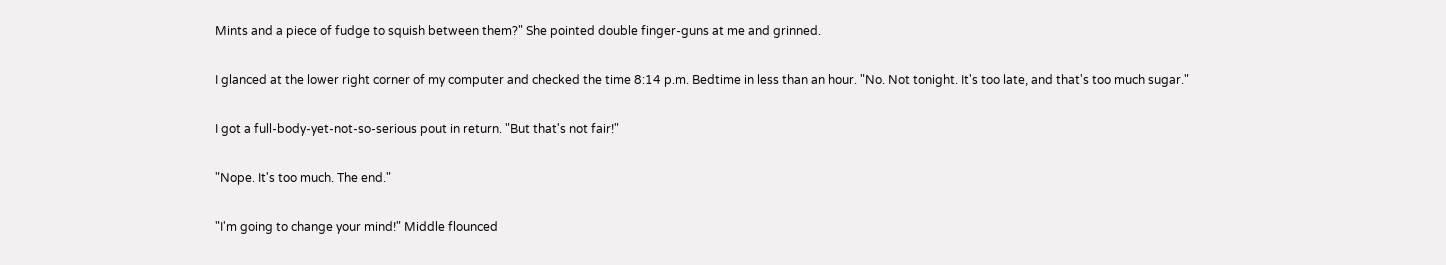Mints and a piece of fudge to squish between them?" She pointed double finger-guns at me and grinned.

I glanced at the lower right corner of my computer and checked the time 8:14 p.m. Bedtime in less than an hour. "No. Not tonight. It's too late, and that's too much sugar."

I got a full-body-yet-not-so-serious pout in return. "But that's not fair!"

"Nope. It's too much. The end."

"I'm going to change your mind!" Middle flounced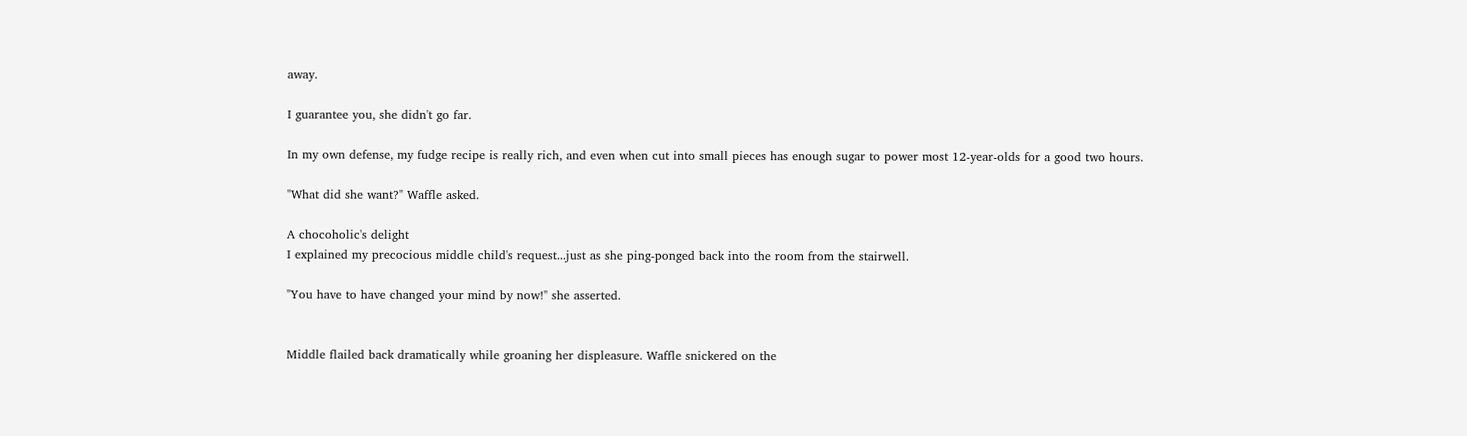away.

I guarantee you, she didn't go far.

In my own defense, my fudge recipe is really rich, and even when cut into small pieces has enough sugar to power most 12-year-olds for a good two hours.

"What did she want?" Waffle asked.

A chocoholic's delight
I explained my precocious middle child's request...just as she ping-ponged back into the room from the stairwell.

"You have to have changed your mind by now!" she asserted.


Middle flailed back dramatically while groaning her displeasure. Waffle snickered on the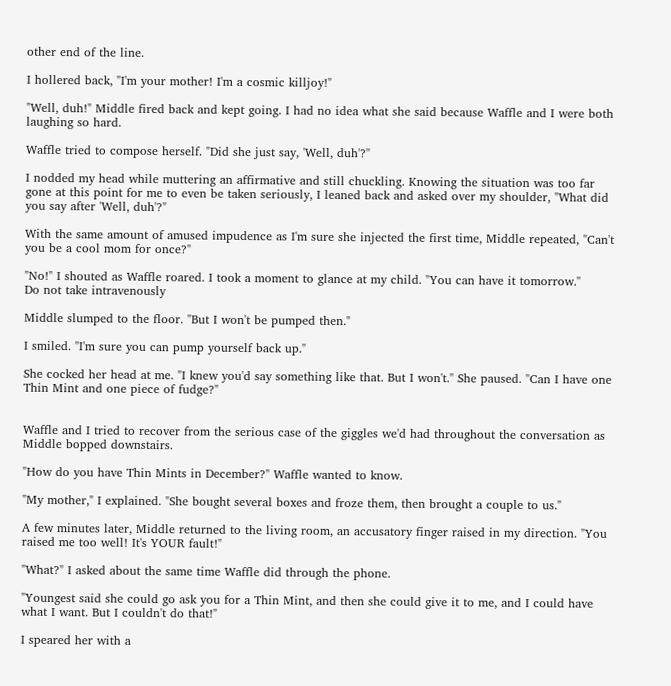other end of the line.

I hollered back, "I'm your mother! I'm a cosmic killjoy!"

"Well, duh!" Middle fired back and kept going. I had no idea what she said because Waffle and I were both laughing so hard.

Waffle tried to compose herself. "Did she just say, 'Well, duh'?"

I nodded my head while muttering an affirmative and still chuckling. Knowing the situation was too far gone at this point for me to even be taken seriously, I leaned back and asked over my shoulder, "What did you say after 'Well, duh'?"

With the same amount of amused impudence as I'm sure she injected the first time, Middle repeated, "Can't you be a cool mom for once?"

"No!" I shouted as Waffle roared. I took a moment to glance at my child. "You can have it tomorrow."
Do not take intravenously

Middle slumped to the floor. "But I won't be pumped then."

I smiled. "I'm sure you can pump yourself back up."

She cocked her head at me. "I knew you'd say something like that. But I won't." She paused. "Can I have one Thin Mint and one piece of fudge?"


Waffle and I tried to recover from the serious case of the giggles we'd had throughout the conversation as Middle bopped downstairs.

"How do you have Thin Mints in December?" Waffle wanted to know.

"My mother," I explained. "She bought several boxes and froze them, then brought a couple to us."

A few minutes later, Middle returned to the living room, an accusatory finger raised in my direction. "You raised me too well! It's YOUR fault!"

"What?" I asked about the same time Waffle did through the phone.

"Youngest said she could go ask you for a Thin Mint, and then she could give it to me, and I could have what I want. But I couldn't do that!"

I speared her with a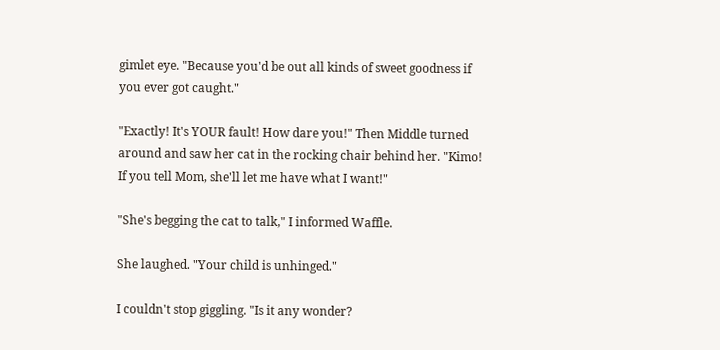gimlet eye. "Because you'd be out all kinds of sweet goodness if you ever got caught."

"Exactly! It's YOUR fault! How dare you!" Then Middle turned around and saw her cat in the rocking chair behind her. "Kimo! If you tell Mom, she'll let me have what I want!"

"She's begging the cat to talk," I informed Waffle.

She laughed. "Your child is unhinged."

I couldn't stop giggling. "Is it any wonder?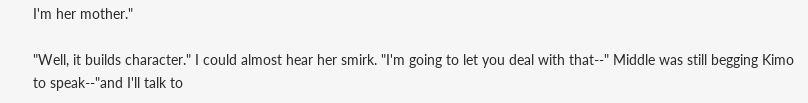I'm her mother."

"Well, it builds character." I could almost hear her smirk. "I'm going to let you deal with that--" Middle was still begging Kimo to speak--"and I'll talk to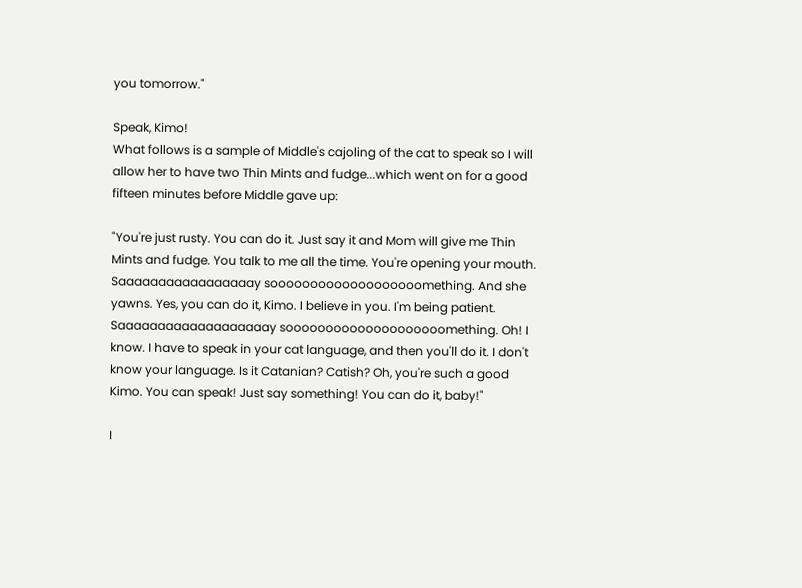you tomorrow."

Speak, Kimo!
What follows is a sample of Middle's cajoling of the cat to speak so I will allow her to have two Thin Mints and fudge...which went on for a good fifteen minutes before Middle gave up:

"You're just rusty. You can do it. Just say it and Mom will give me Thin Mints and fudge. You talk to me all the time. You're opening your mouth. Saaaaaaaaaaaaaaaaay sooooooooooooooooooomething. And she yawns. Yes, you can do it, Kimo. I believe in you. I'm being patient. Saaaaaaaaaaaaaaaaaaay soooooooooooooooooooomething. Oh! I know. I have to speak in your cat language, and then you'll do it. I don't know your language. Is it Catanian? Catish? Oh, you're such a good Kimo. You can speak! Just say something! You can do it, baby!"

I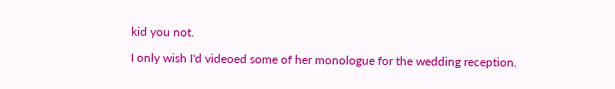kid you not.

I only wish I'd videoed some of her monologue for the wedding reception.